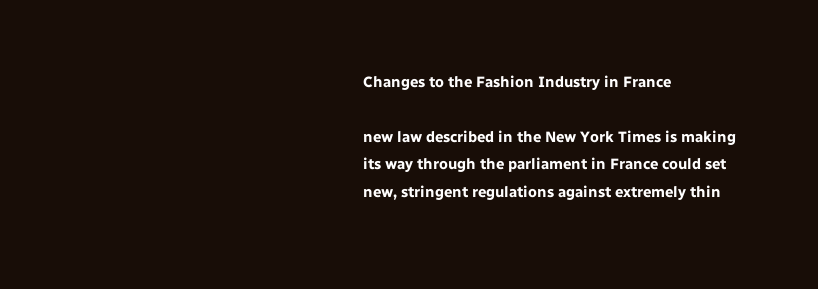Changes to the Fashion Industry in France

new law described in the New York Times is making its way through the parliament in France could set new, stringent regulations against extremely thin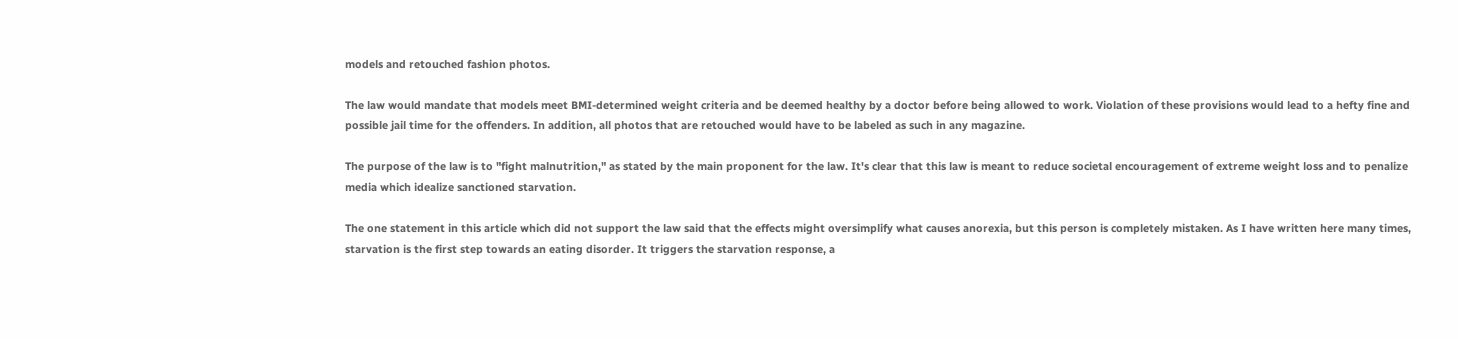models and retouched fashion photos.

The law would mandate that models meet BMI-determined weight criteria and be deemed healthy by a doctor before being allowed to work. Violation of these provisions would lead to a hefty fine and possible jail time for the offenders. In addition, all photos that are retouched would have to be labeled as such in any magazine.

The purpose of the law is to "fight malnutrition," as stated by the main proponent for the law. It's clear that this law is meant to reduce societal encouragement of extreme weight loss and to penalize media which idealize sanctioned starvation.

The one statement in this article which did not support the law said that the effects might oversimplify what causes anorexia, but this person is completely mistaken. As I have written here many times, starvation is the first step towards an eating disorder. It triggers the starvation response, a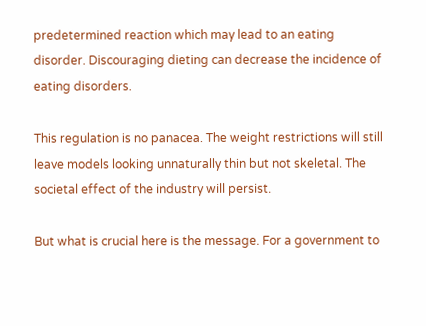predetermined reaction which may lead to an eating disorder. Discouraging dieting can decrease the incidence of eating disorders.

This regulation is no panacea. The weight restrictions will still leave models looking unnaturally thin but not skeletal. The societal effect of the industry will persist.

But what is crucial here is the message. For a government to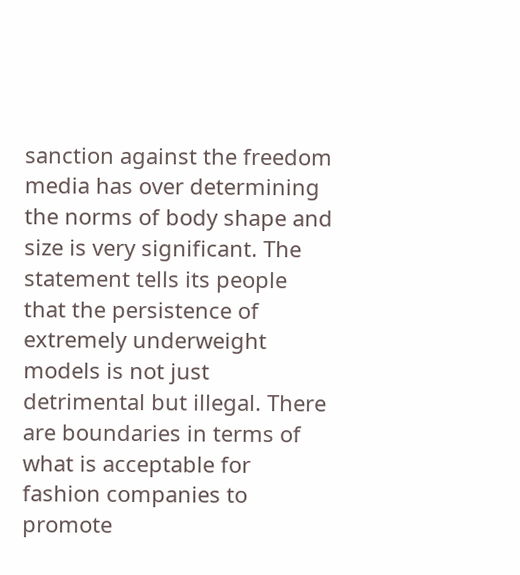sanction against the freedom media has over determining the norms of body shape and size is very significant. The statement tells its people that the persistence of extremely underweight models is not just detrimental but illegal. There are boundaries in terms of what is acceptable for fashion companies to promote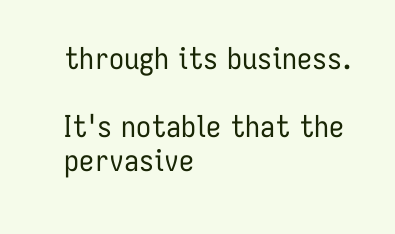through its business.

It's notable that the pervasive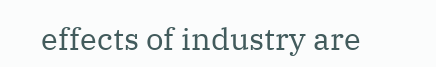effects of industry are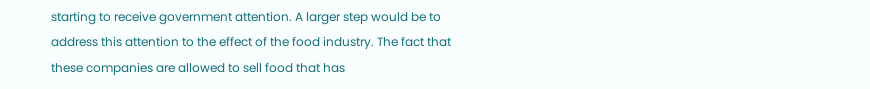starting to receive government attention. A larger step would be to address this attention to the effect of the food industry. The fact that these companies are allowed to sell food that has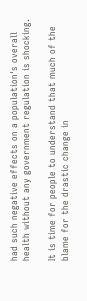had such negative effects on a population's overall health without any government regulation is shocking.

It is time for people to understand that much of the blame for the drastic change in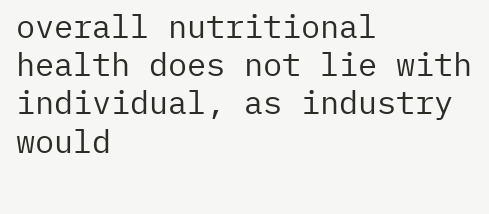overall nutritional health does not lie with individual, as industry would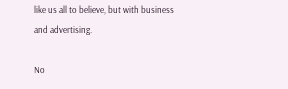like us all to believe, but with business and advertising.

No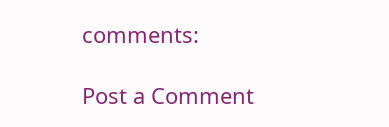comments:

Post a Comment